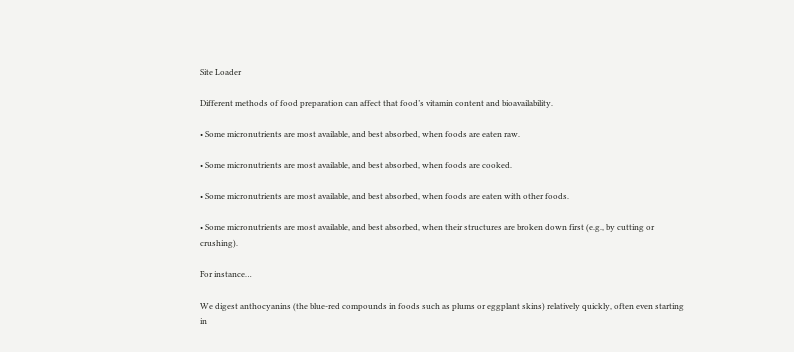Site Loader

Different methods of food preparation can affect that food’s vitamin content and bioavailability.

• Some micronutrients are most available, and best absorbed, when foods are eaten raw.

• Some micronutrients are most available, and best absorbed, when foods are cooked.

• Some micronutrients are most available, and best absorbed, when foods are eaten with other foods.

• Some micronutrients are most available, and best absorbed, when their structures are broken down first (e.g., by cutting or crushing).

For instance…

We digest anthocyanins (the blue-red compounds in foods such as plums or eggplant skins) relatively quickly, often even starting in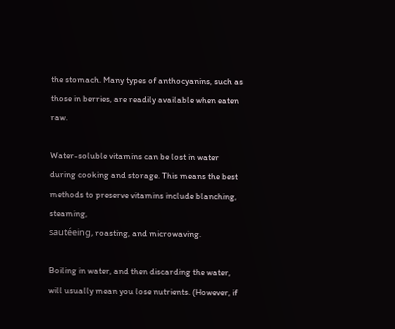the stomach. Many types of anthocyanins, such as those in berries, are readily available when eaten raw.

Water-soluble vitamins can be lost in water during cooking and storage. This means the best methods to preserve vitamins include blanching, steaming,
sautéeing, roasting, and microwaving.

Boiling in water, and then discarding the water, will usually mean you lose nutrients. (However, if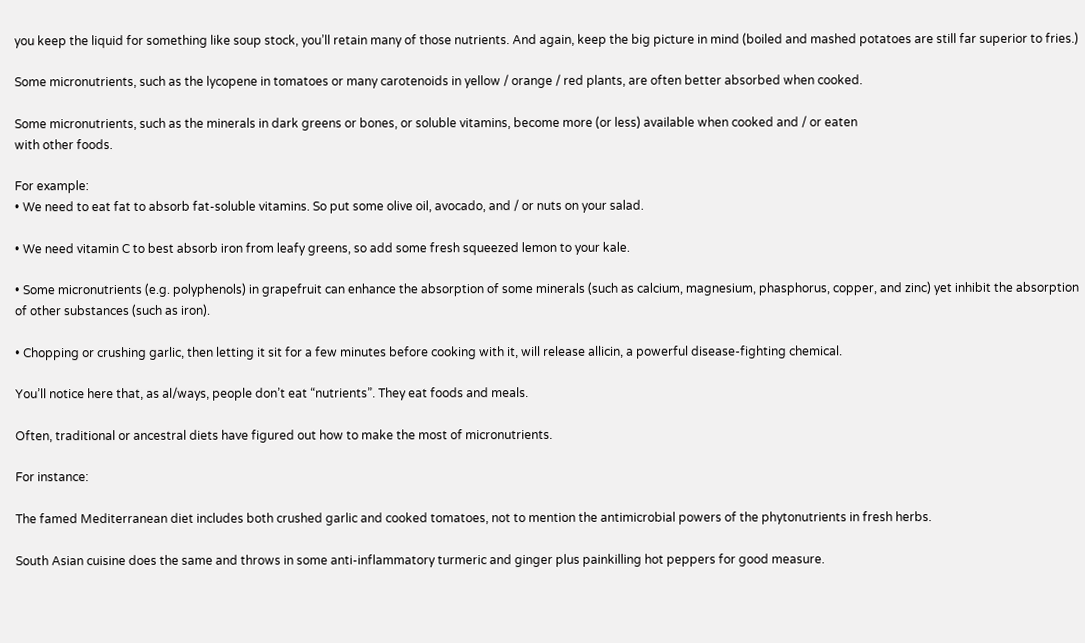you keep the liquid for something like soup stock, you’ll retain many of those nutrients. And again, keep the big picture in mind (boiled and mashed potatoes are still far superior to fries.)

Some micronutrients, such as the lycopene in tomatoes or many carotenoids in yellow / orange / red plants, are often better absorbed when cooked.

Some micronutrients, such as the minerals in dark greens or bones, or soluble vitamins, become more (or less) available when cooked and / or eaten
with other foods.

For example:
• We need to eat fat to absorb fat-soluble vitamins. So put some olive oil, avocado, and / or nuts on your salad.

• We need vitamin C to best absorb iron from leafy greens, so add some fresh squeezed lemon to your kale.

• Some micronutrients (e.g. polyphenols) in grapefruit can enhance the absorption of some minerals (such as calcium, magnesium, phasphorus, copper, and zinc) yet inhibit the absorption of other substances (such as iron).

• Chopping or crushing garlic, then letting it sit for a few minutes before cooking with it, will release allicin, a powerful disease-fighting chemical.

You’ll notice here that, as al/ways, people don’t eat “nutrients”. They eat foods and meals.

Often, traditional or ancestral diets have figured out how to make the most of micronutrients.

For instance:

The famed Mediterranean diet includes both crushed garlic and cooked tomatoes, not to mention the antimicrobial powers of the phytonutrients in fresh herbs.

South Asian cuisine does the same and throws in some anti-inflammatory turmeric and ginger plus painkilling hot peppers for good measure.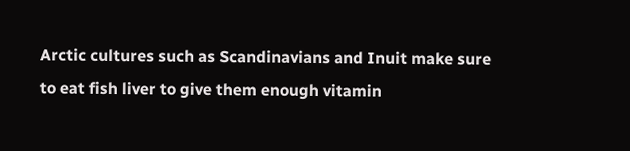Arctic cultures such as Scandinavians and Inuit make sure to eat fish liver to give them enough vitamin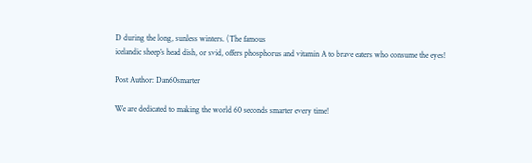D during the long, sunless winters. (The famous
icelandic sheep’s head dish, or svid, offers phosphorus and vitamin A to brave eaters who consume the eyes!

Post Author: Dan60smarter

We are dedicated to making the world 60 seconds smarter every time!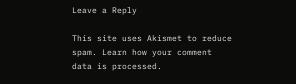Leave a Reply

This site uses Akismet to reduce spam. Learn how your comment data is processed.